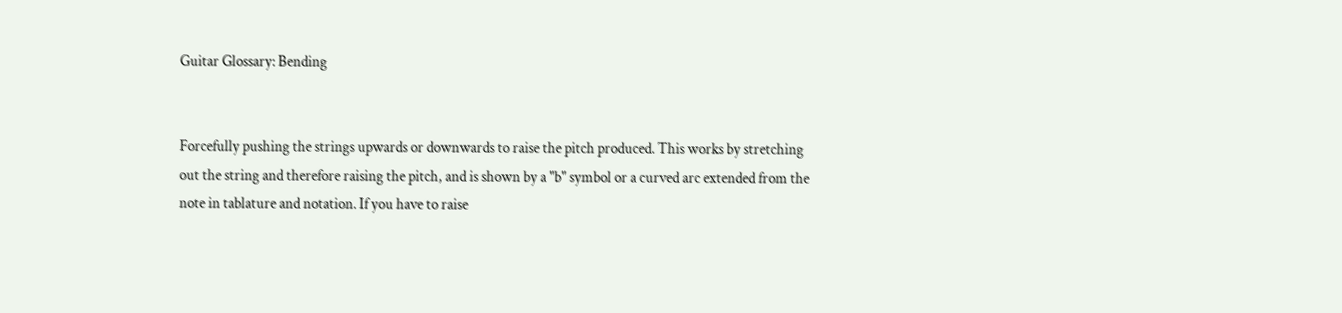Guitar Glossary: Bending


Forcefully pushing the strings upwards or downwards to raise the pitch produced. This works by stretching out the string and therefore raising the pitch, and is shown by a "b" symbol or a curved arc extended from the note in tablature and notation. If you have to raise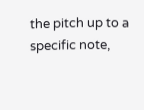the pitch up to a specific note,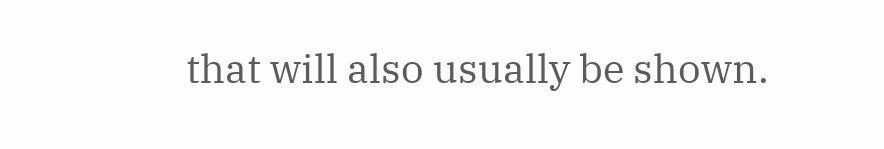that will also usually be shown.